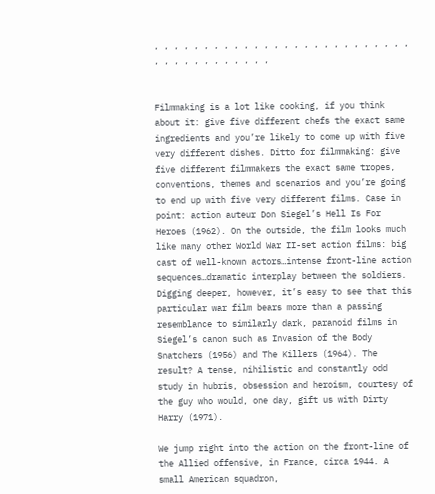, , , , , , , , , , , , , , , , , , , , , , , , , , , , , , , , , , , , , ,


Filmmaking is a lot like cooking, if you think about it: give five different chefs the exact same ingredients and you’re likely to come up with five very different dishes. Ditto for filmmaking: give five different filmmakers the exact same tropes, conventions, themes and scenarios and you’re going to end up with five very different films. Case in point: action auteur Don Siegel’s Hell Is For Heroes (1962). On the outside, the film looks much like many other World War II-set action films: big cast of well-known actors…intense front-line action sequences…dramatic interplay between the soldiers. Digging deeper, however, it’s easy to see that this particular war film bears more than a passing resemblance to similarly dark, paranoid films in Siegel’s canon such as Invasion of the Body Snatchers (1956) and The Killers (1964). The result? A tense, nihilistic and constantly odd study in hubris, obsession and heroism, courtesy of the guy who would, one day, gift us with Dirty Harry (1971).

We jump right into the action on the front-line of the Allied offensive, in France, circa 1944. A small American squadron,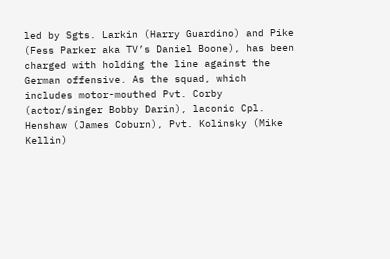led by Sgts. Larkin (Harry Guardino) and Pike (Fess Parker aka TV’s Daniel Boone), has been charged with holding the line against the German offensive. As the squad, which includes motor-mouthed Pvt. Corby (actor/singer Bobby Darin), laconic Cpl. Henshaw (James Coburn), Pvt. Kolinsky (Mike Kellin)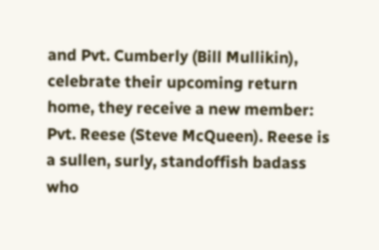and Pvt. Cumberly (Bill Mullikin), celebrate their upcoming return home, they receive a new member: Pvt. Reese (Steve McQueen). Reese is a sullen, surly, standoffish badass who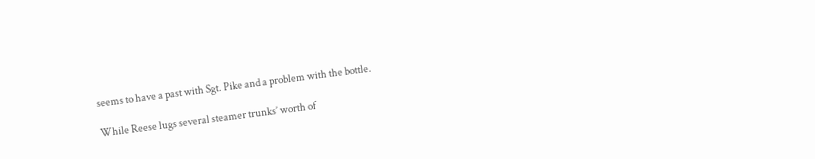seems to have a past with Sgt. Pike and a problem with the bottle.

While Reese lugs several steamer trunks’ worth of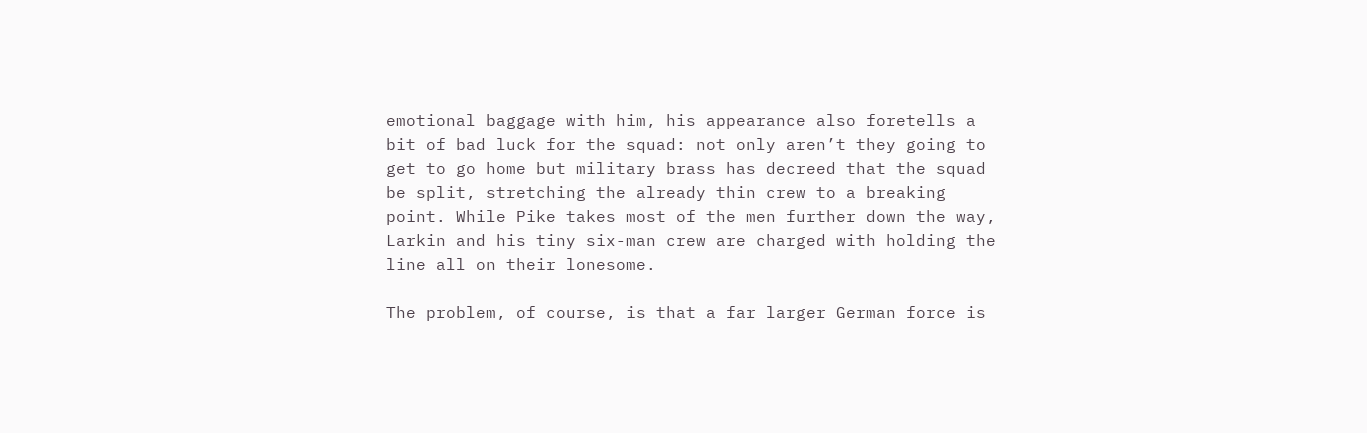emotional baggage with him, his appearance also foretells a bit of bad luck for the squad: not only aren’t they going to get to go home but military brass has decreed that the squad be split, stretching the already thin crew to a breaking point. While Pike takes most of the men further down the way, Larkin and his tiny six-man crew are charged with holding the line all on their lonesome.

The problem, of course, is that a far larger German force is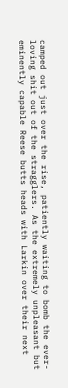camped out just over the rise, patiently waiting to bomb the ever-loving shit out of the stragglers. As the extremely unpleasant but eminently capable Reese butts heads with Larkin over their next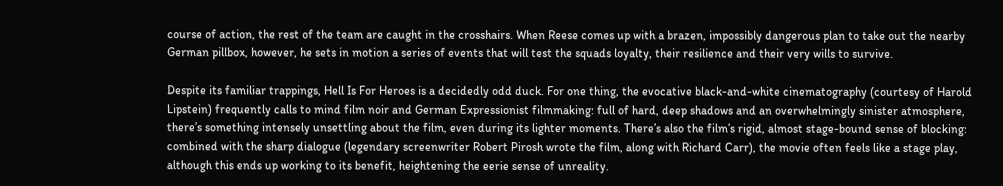course of action, the rest of the team are caught in the crosshairs. When Reese comes up with a brazen, impossibly dangerous plan to take out the nearby German pillbox, however, he sets in motion a series of events that will test the squads loyalty, their resilience and their very wills to survive.

Despite its familiar trappings, Hell Is For Heroes is a decidedly odd duck. For one thing, the evocative black-and-white cinematography (courtesy of Harold Lipstein) frequently calls to mind film noir and German Expressionist filmmaking: full of hard, deep shadows and an overwhelmingly sinister atmosphere, there’s something intensely unsettling about the film, even during its lighter moments. There’s also the film’s rigid, almost stage-bound sense of blocking: combined with the sharp dialogue (legendary screenwriter Robert Pirosh wrote the film, along with Richard Carr), the movie often feels like a stage play, although this ends up working to its benefit, heightening the eerie sense of unreality.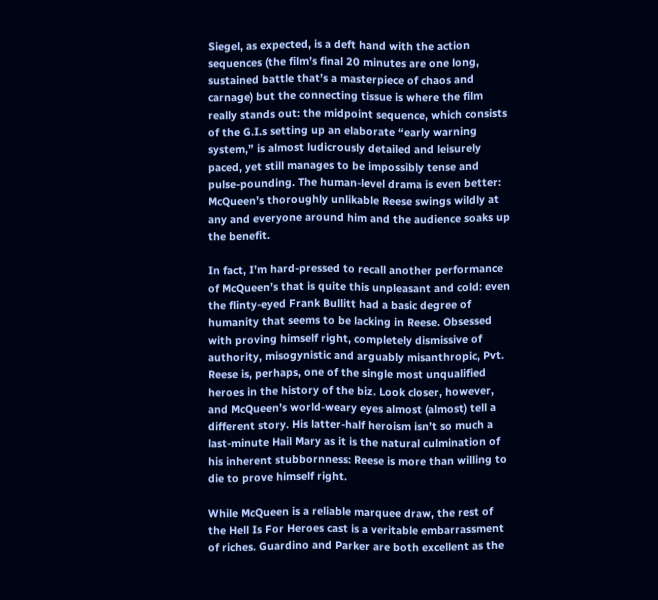Siegel, as expected, is a deft hand with the action sequences (the film’s final 20 minutes are one long, sustained battle that’s a masterpiece of chaos and carnage) but the connecting tissue is where the film really stands out: the midpoint sequence, which consists of the G.I.s setting up an elaborate “early warning system,” is almost ludicrously detailed and leisurely paced, yet still manages to be impossibly tense and pulse-pounding. The human-level drama is even better: McQueen’s thoroughly unlikable Reese swings wildly at any and everyone around him and the audience soaks up the benefit.

In fact, I’m hard-pressed to recall another performance of McQueen’s that is quite this unpleasant and cold: even the flinty-eyed Frank Bullitt had a basic degree of humanity that seems to be lacking in Reese. Obsessed with proving himself right, completely dismissive of authority, misogynistic and arguably misanthropic, Pvt. Reese is, perhaps, one of the single most unqualified heroes in the history of the biz. Look closer, however, and McQueen’s world-weary eyes almost (almost) tell a different story. His latter-half heroism isn’t so much a last-minute Hail Mary as it is the natural culmination of his inherent stubbornness: Reese is more than willing to die to prove himself right.

While McQueen is a reliable marquee draw, the rest of the Hell Is For Heroes cast is a veritable embarrassment of riches. Guardino and Parker are both excellent as the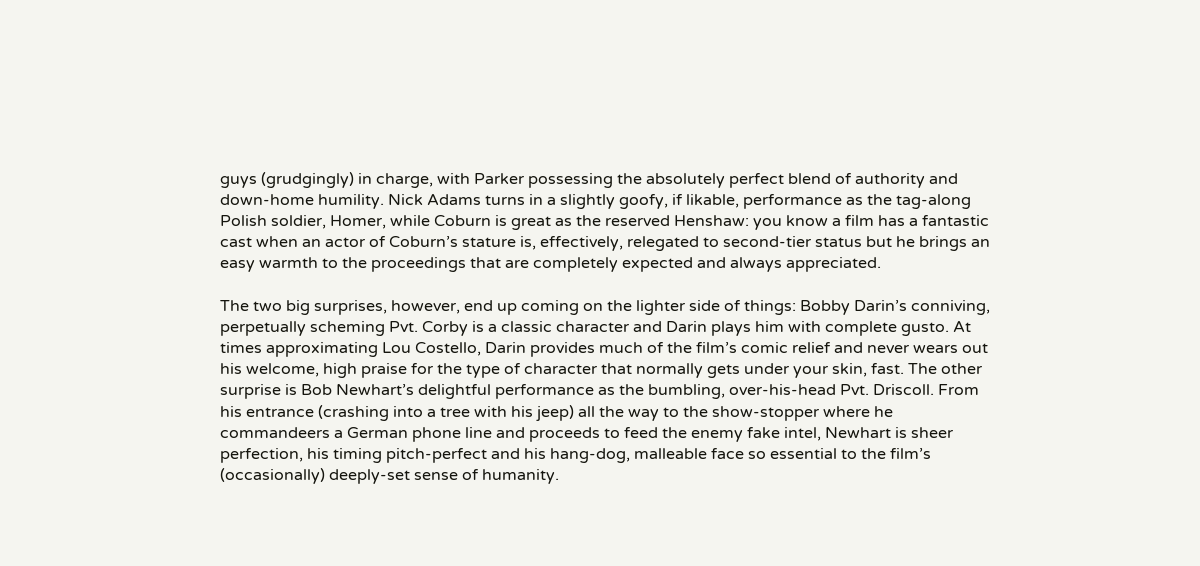guys (grudgingly) in charge, with Parker possessing the absolutely perfect blend of authority and down-home humility. Nick Adams turns in a slightly goofy, if likable, performance as the tag-along Polish soldier, Homer, while Coburn is great as the reserved Henshaw: you know a film has a fantastic cast when an actor of Coburn’s stature is, effectively, relegated to second-tier status but he brings an easy warmth to the proceedings that are completely expected and always appreciated.

The two big surprises, however, end up coming on the lighter side of things: Bobby Darin’s conniving, perpetually scheming Pvt. Corby is a classic character and Darin plays him with complete gusto. At times approximating Lou Costello, Darin provides much of the film’s comic relief and never wears out his welcome, high praise for the type of character that normally gets under your skin, fast. The other surprise is Bob Newhart’s delightful performance as the bumbling, over-his-head Pvt. Driscoll. From his entrance (crashing into a tree with his jeep) all the way to the show-stopper where he commandeers a German phone line and proceeds to feed the enemy fake intel, Newhart is sheer perfection, his timing pitch-perfect and his hang-dog, malleable face so essential to the film’s (occasionally) deeply-set sense of humanity.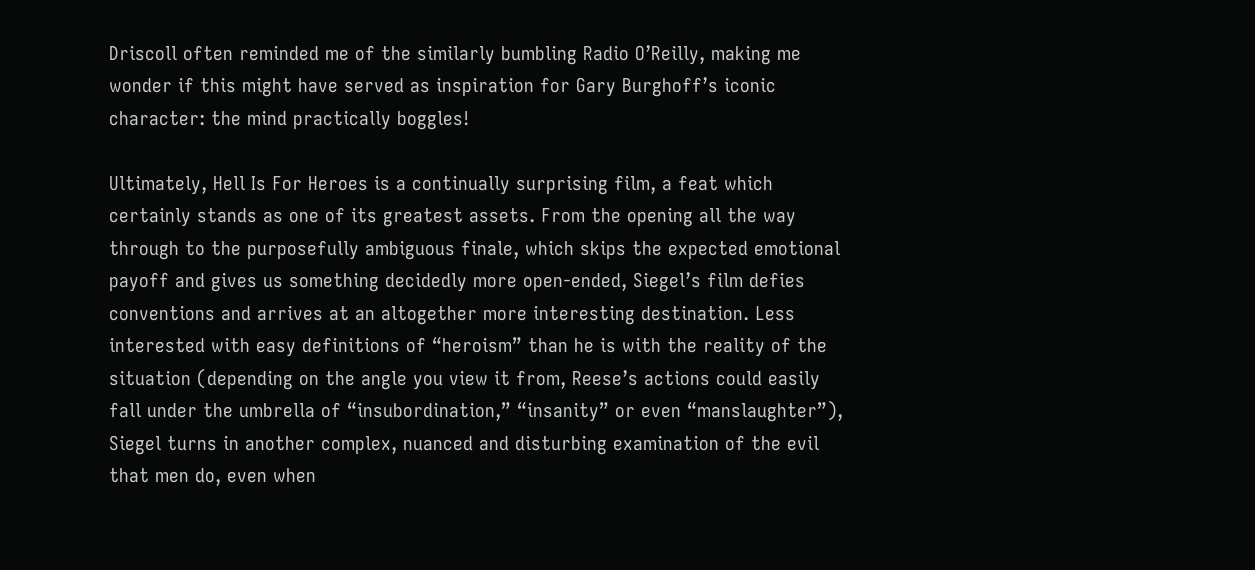Driscoll often reminded me of the similarly bumbling Radio O’Reilly, making me wonder if this might have served as inspiration for Gary Burghoff’s iconic character: the mind practically boggles!

Ultimately, Hell Is For Heroes is a continually surprising film, a feat which certainly stands as one of its greatest assets. From the opening all the way through to the purposefully ambiguous finale, which skips the expected emotional payoff and gives us something decidedly more open-ended, Siegel’s film defies conventions and arrives at an altogether more interesting destination. Less interested with easy definitions of “heroism” than he is with the reality of the situation (depending on the angle you view it from, Reese’s actions could easily fall under the umbrella of “insubordination,” “insanity” or even “manslaughter”), Siegel turns in another complex, nuanced and disturbing examination of the evil that men do, even when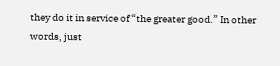they do it in service of “the greater good.” In other words, just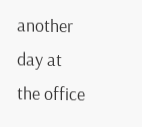another day at the office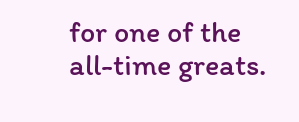for one of the all-time greats.